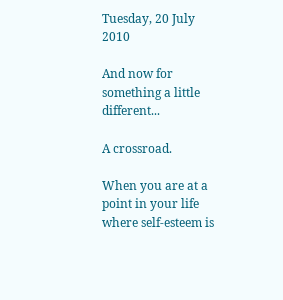Tuesday, 20 July 2010

And now for something a little different...

A crossroad.

When you are at a point in your life where self-esteem is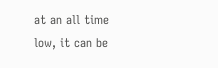at an all time low, it can be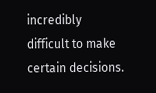incredibly difficult to make certain decisions.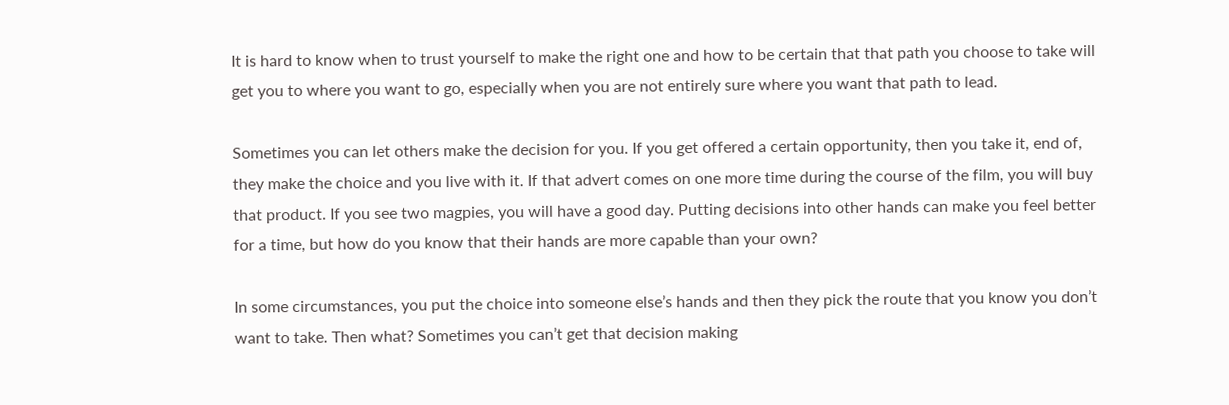It is hard to know when to trust yourself to make the right one and how to be certain that that path you choose to take will get you to where you want to go, especially when you are not entirely sure where you want that path to lead.

Sometimes you can let others make the decision for you. If you get offered a certain opportunity, then you take it, end of, they make the choice and you live with it. If that advert comes on one more time during the course of the film, you will buy that product. If you see two magpies, you will have a good day. Putting decisions into other hands can make you feel better for a time, but how do you know that their hands are more capable than your own?

In some circumstances, you put the choice into someone else’s hands and then they pick the route that you know you don’t want to take. Then what? Sometimes you can’t get that decision making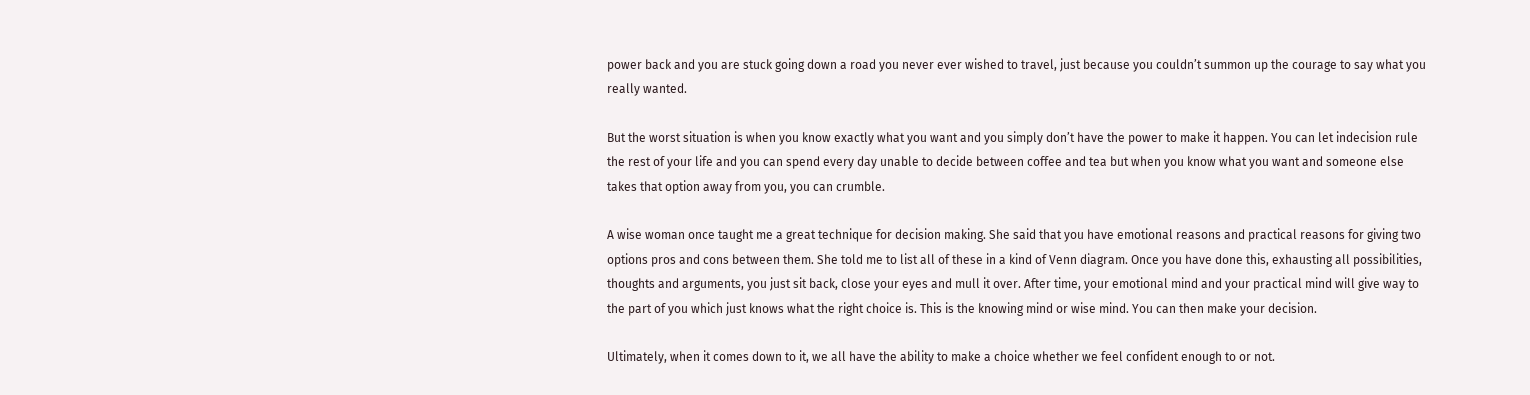power back and you are stuck going down a road you never ever wished to travel, just because you couldn’t summon up the courage to say what you really wanted.

But the worst situation is when you know exactly what you want and you simply don’t have the power to make it happen. You can let indecision rule the rest of your life and you can spend every day unable to decide between coffee and tea but when you know what you want and someone else takes that option away from you, you can crumble.

A wise woman once taught me a great technique for decision making. She said that you have emotional reasons and practical reasons for giving two options pros and cons between them. She told me to list all of these in a kind of Venn diagram. Once you have done this, exhausting all possibilities, thoughts and arguments, you just sit back, close your eyes and mull it over. After time, your emotional mind and your practical mind will give way to the part of you which just knows what the right choice is. This is the knowing mind or wise mind. You can then make your decision.

Ultimately, when it comes down to it, we all have the ability to make a choice whether we feel confident enough to or not.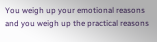You weigh up your emotional reasons and you weigh up the practical reasons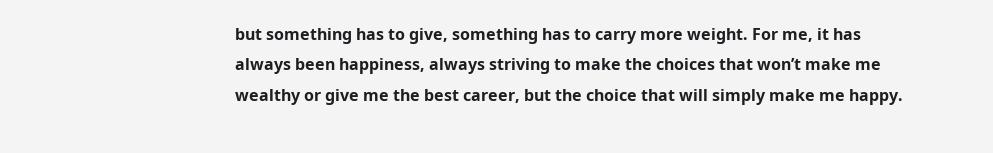but something has to give, something has to carry more weight. For me, it has always been happiness, always striving to make the choices that won’t make me wealthy or give me the best career, but the choice that will simply make me happy.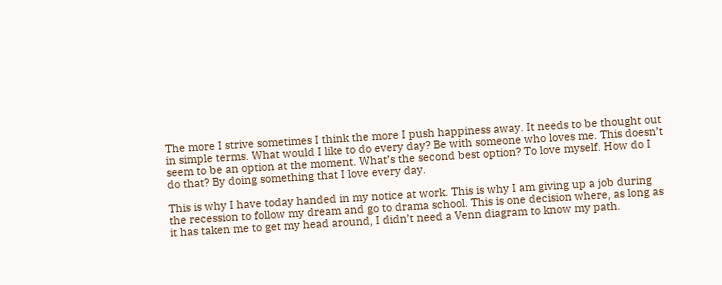The more I strive sometimes I think the more I push happiness away. It needs to be thought out in simple terms. What would I like to do every day? Be with someone who loves me. This doesn’t seem to be an option at the moment. What’s the second best option? To love myself. How do I do that? By doing something that I love every day.

This is why I have today handed in my notice at work. This is why I am giving up a job during the recession to follow my dream and go to drama school. This is one decision where, as long as it has taken me to get my head around, I didn’t need a Venn diagram to know my path.